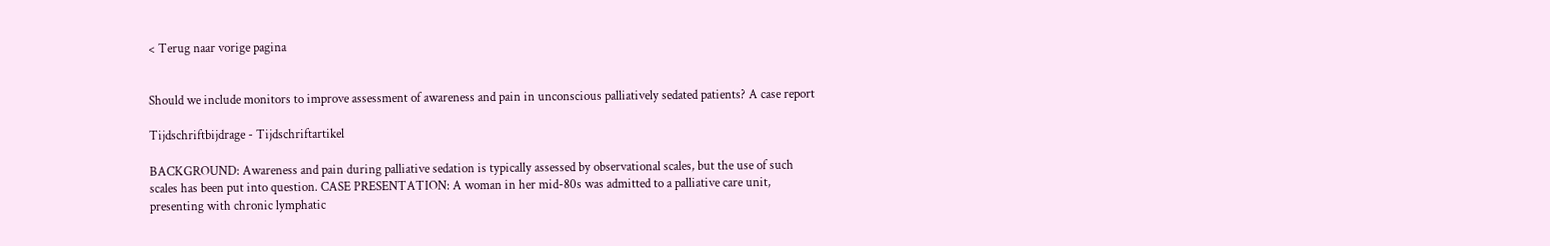< Terug naar vorige pagina


Should we include monitors to improve assessment of awareness and pain in unconscious palliatively sedated patients? A case report

Tijdschriftbijdrage - Tijdschriftartikel

BACKGROUND: Awareness and pain during palliative sedation is typically assessed by observational scales, but the use of such scales has been put into question. CASE PRESENTATION: A woman in her mid-80s was admitted to a palliative care unit, presenting with chronic lymphatic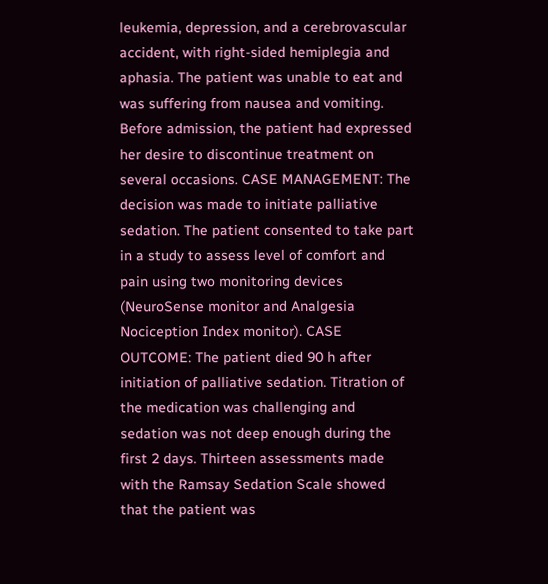leukemia, depression, and a cerebrovascular accident, with right-sided hemiplegia and aphasia. The patient was unable to eat and was suffering from nausea and vomiting. Before admission, the patient had expressed her desire to discontinue treatment on several occasions. CASE MANAGEMENT: The decision was made to initiate palliative sedation. The patient consented to take part in a study to assess level of comfort and pain using two monitoring devices (NeuroSense monitor and Analgesia Nociception Index monitor). CASE OUTCOME: The patient died 90 h after initiation of palliative sedation. Titration of the medication was challenging and sedation was not deep enough during the first 2 days. Thirteen assessments made with the Ramsay Sedation Scale showed that the patient was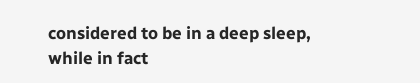considered to be in a deep sleep, while in fact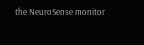the NeuroSense monitor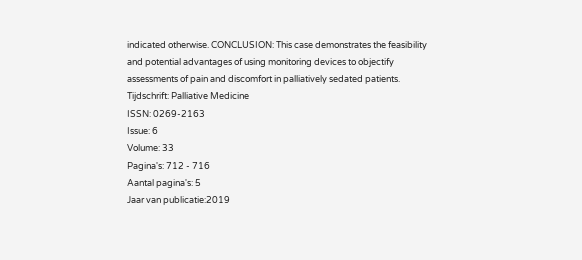indicated otherwise. CONCLUSION: This case demonstrates the feasibility and potential advantages of using monitoring devices to objectify assessments of pain and discomfort in palliatively sedated patients.
Tijdschrift: Palliative Medicine
ISSN: 0269-2163
Issue: 6
Volume: 33
Pagina's: 712 - 716
Aantal pagina's: 5
Jaar van publicatie:2019